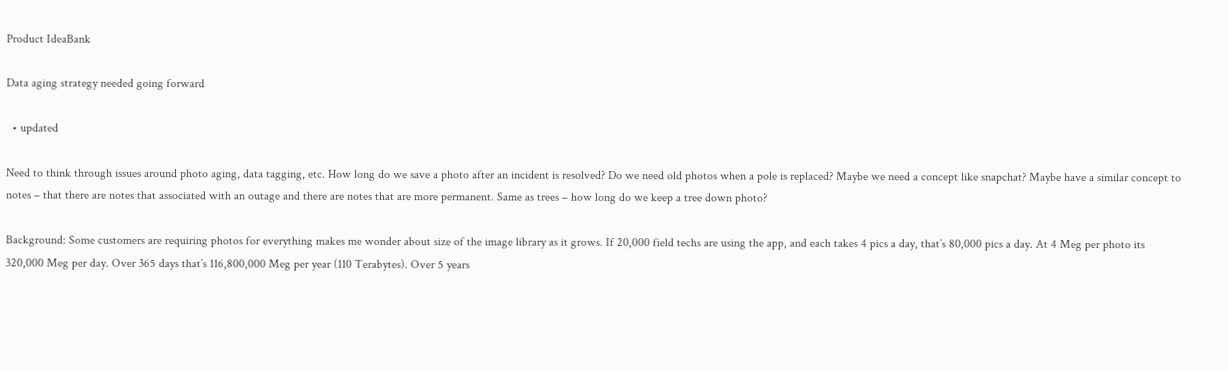Product IdeaBank

Data aging strategy needed going forward

  • updated

Need to think through issues around photo aging, data tagging, etc. How long do we save a photo after an incident is resolved? Do we need old photos when a pole is replaced? Maybe we need a concept like snapchat? Maybe have a similar concept to notes – that there are notes that associated with an outage and there are notes that are more permanent. Same as trees – how long do we keep a tree down photo?

Background: Some customers are requiring photos for everything makes me wonder about size of the image library as it grows. If 20,000 field techs are using the app, and each takes 4 pics a day, that’s 80,000 pics a day. At 4 Meg per photo its 320,000 Meg per day. Over 365 days that’s 116,800,000 Meg per year (110 Terabytes). Over 5 years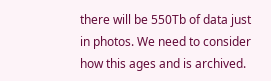there will be 550Tb of data just in photos. We need to consider how this ages and is archived.